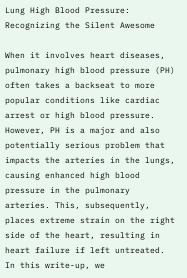Lung High Blood Pressure: Recognizing the Silent Awesome

When it involves heart diseases, pulmonary high blood pressure (PH) often takes a backseat to more popular conditions like cardiac arrest or high blood pressure. However, PH is a major and also potentially serious problem that impacts the arteries in the lungs, causing enhanced high blood pressure in the pulmonary arteries. This, subsequently, places extreme strain on the right side of the heart, resulting in heart failure if left untreated. In this write-up, we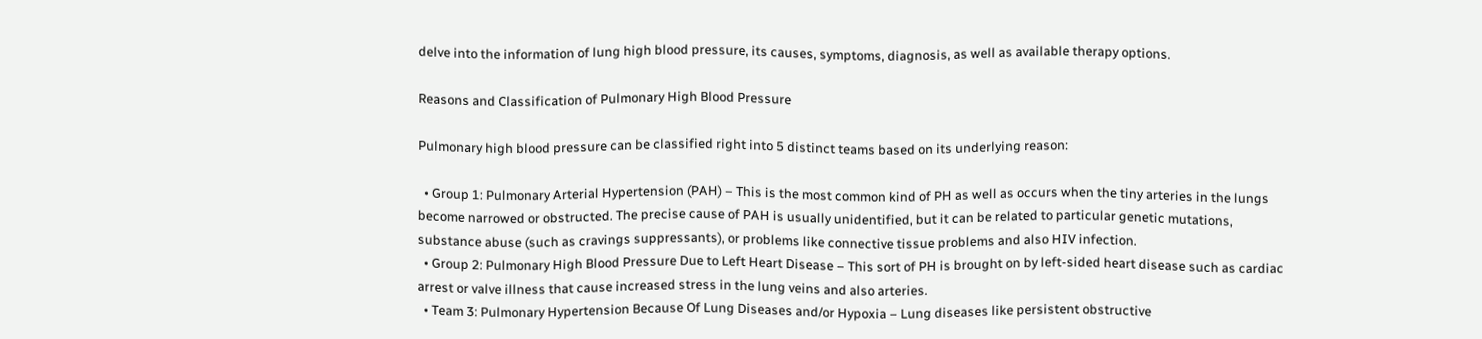delve into the information of lung high blood pressure, its causes, symptoms, diagnosis, as well as available therapy options.

Reasons and Classification of Pulmonary High Blood Pressure

Pulmonary high blood pressure can be classified right into 5 distinct teams based on its underlying reason:

  • Group 1: Pulmonary Arterial Hypertension (PAH) – This is the most common kind of PH as well as occurs when the tiny arteries in the lungs become narrowed or obstructed. The precise cause of PAH is usually unidentified, but it can be related to particular genetic mutations, substance abuse (such as cravings suppressants), or problems like connective tissue problems and also HIV infection.
  • Group 2: Pulmonary High Blood Pressure Due to Left Heart Disease – This sort of PH is brought on by left-sided heart disease such as cardiac arrest or valve illness that cause increased stress in the lung veins and also arteries.
  • Team 3: Pulmonary Hypertension Because Of Lung Diseases and/or Hypoxia – Lung diseases like persistent obstructive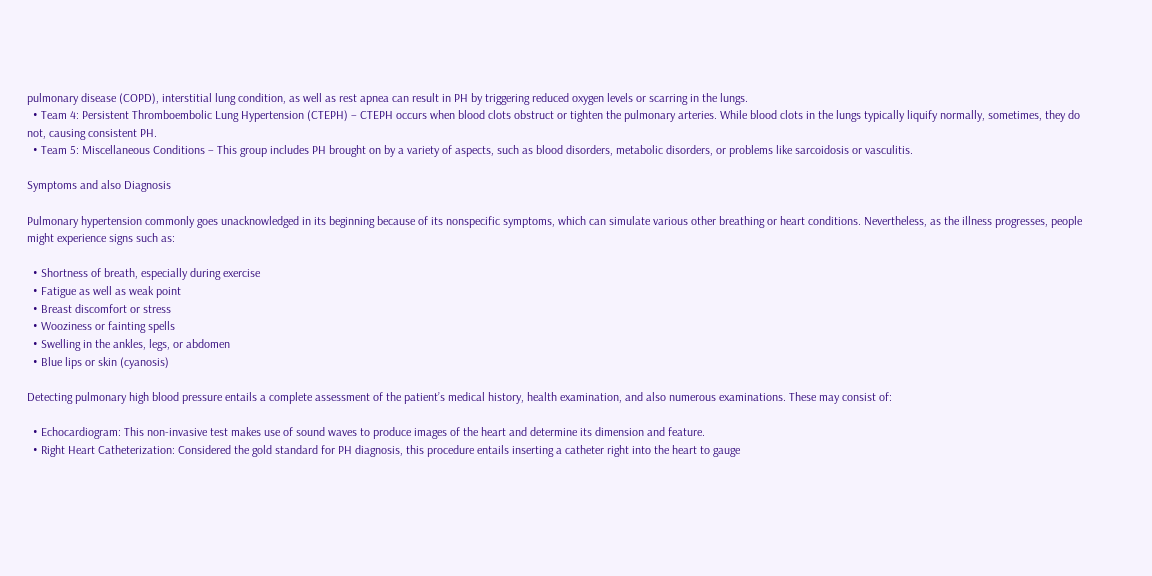pulmonary disease (COPD), interstitial lung condition, as well as rest apnea can result in PH by triggering reduced oxygen levels or scarring in the lungs.
  • Team 4: Persistent Thromboembolic Lung Hypertension (CTEPH) – CTEPH occurs when blood clots obstruct or tighten the pulmonary arteries. While blood clots in the lungs typically liquify normally, sometimes, they do not, causing consistent PH.
  • Team 5: Miscellaneous Conditions – This group includes PH brought on by a variety of aspects, such as blood disorders, metabolic disorders, or problems like sarcoidosis or vasculitis.

Symptoms and also Diagnosis

Pulmonary hypertension commonly goes unacknowledged in its beginning because of its nonspecific symptoms, which can simulate various other breathing or heart conditions. Nevertheless, as the illness progresses, people might experience signs such as:

  • Shortness of breath, especially during exercise
  • Fatigue as well as weak point
  • Breast discomfort or stress
  • Wooziness or fainting spells
  • Swelling in the ankles, legs, or abdomen
  • Blue lips or skin (cyanosis)

Detecting pulmonary high blood pressure entails a complete assessment of the patient’s medical history, health examination, and also numerous examinations. These may consist of:

  • Echocardiogram: This non-invasive test makes use of sound waves to produce images of the heart and determine its dimension and feature.
  • Right Heart Catheterization: Considered the gold standard for PH diagnosis, this procedure entails inserting a catheter right into the heart to gauge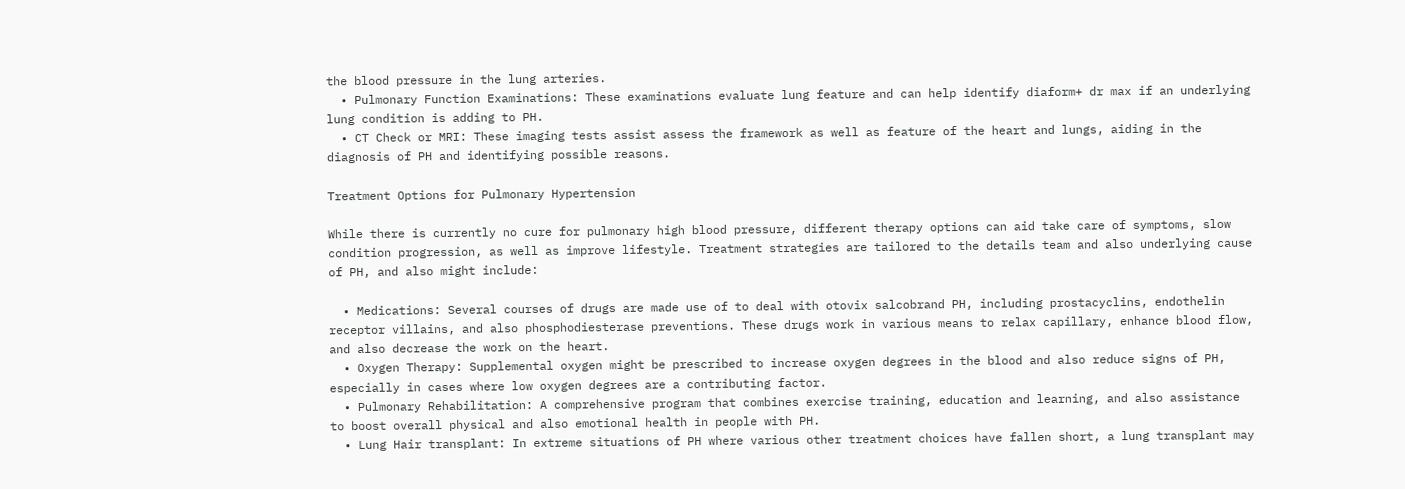the blood pressure in the lung arteries.
  • Pulmonary Function Examinations: These examinations evaluate lung feature and can help identify diaform+ dr max if an underlying lung condition is adding to PH.
  • CT Check or MRI: These imaging tests assist assess the framework as well as feature of the heart and lungs, aiding in the diagnosis of PH and identifying possible reasons.

Treatment Options for Pulmonary Hypertension

While there is currently no cure for pulmonary high blood pressure, different therapy options can aid take care of symptoms, slow condition progression, as well as improve lifestyle. Treatment strategies are tailored to the details team and also underlying cause of PH, and also might include:

  • Medications: Several courses of drugs are made use of to deal with otovix salcobrand PH, including prostacyclins, endothelin receptor villains, and also phosphodiesterase preventions. These drugs work in various means to relax capillary, enhance blood flow, and also decrease the work on the heart.
  • Oxygen Therapy: Supplemental oxygen might be prescribed to increase oxygen degrees in the blood and also reduce signs of PH, especially in cases where low oxygen degrees are a contributing factor.
  • Pulmonary Rehabilitation: A comprehensive program that combines exercise training, education and learning, and also assistance to boost overall physical and also emotional health in people with PH.
  • Lung Hair transplant: In extreme situations of PH where various other treatment choices have fallen short, a lung transplant may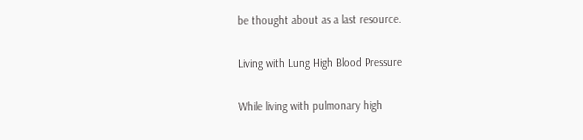be thought about as a last resource.

Living with Lung High Blood Pressure

While living with pulmonary high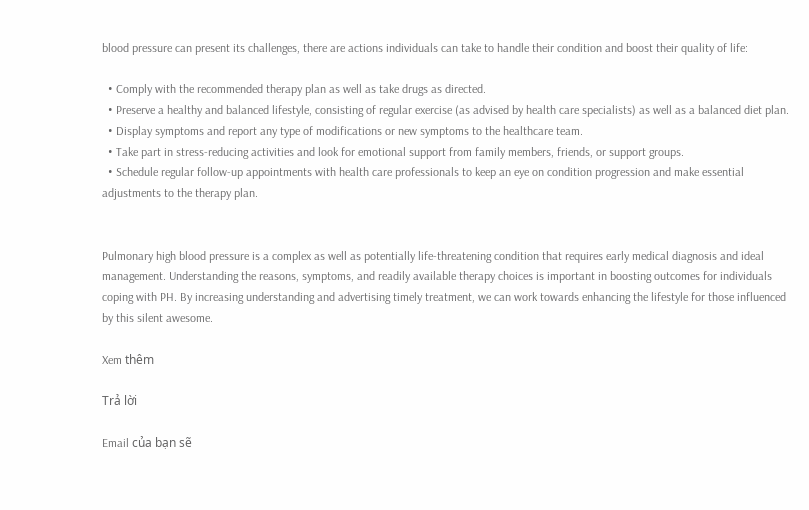blood pressure can present its challenges, there are actions individuals can take to handle their condition and boost their quality of life:

  • Comply with the recommended therapy plan as well as take drugs as directed.
  • Preserve a healthy and balanced lifestyle, consisting of regular exercise (as advised by health care specialists) as well as a balanced diet plan.
  • Display symptoms and report any type of modifications or new symptoms to the healthcare team.
  • Take part in stress-reducing activities and look for emotional support from family members, friends, or support groups.
  • Schedule regular follow-up appointments with health care professionals to keep an eye on condition progression and make essential adjustments to the therapy plan.


Pulmonary high blood pressure is a complex as well as potentially life-threatening condition that requires early medical diagnosis and ideal management. Understanding the reasons, symptoms, and readily available therapy choices is important in boosting outcomes for individuals coping with PH. By increasing understanding and advertising timely treatment, we can work towards enhancing the lifestyle for those influenced by this silent awesome.

Xem thêm

Trả lời

Email của bạn sẽ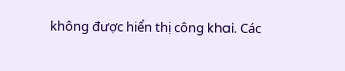không được hiển thị công khai. Các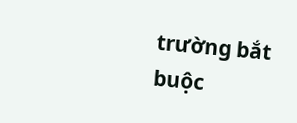trường bắt buộc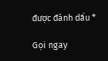được đánh dấu *

Gọi ngay